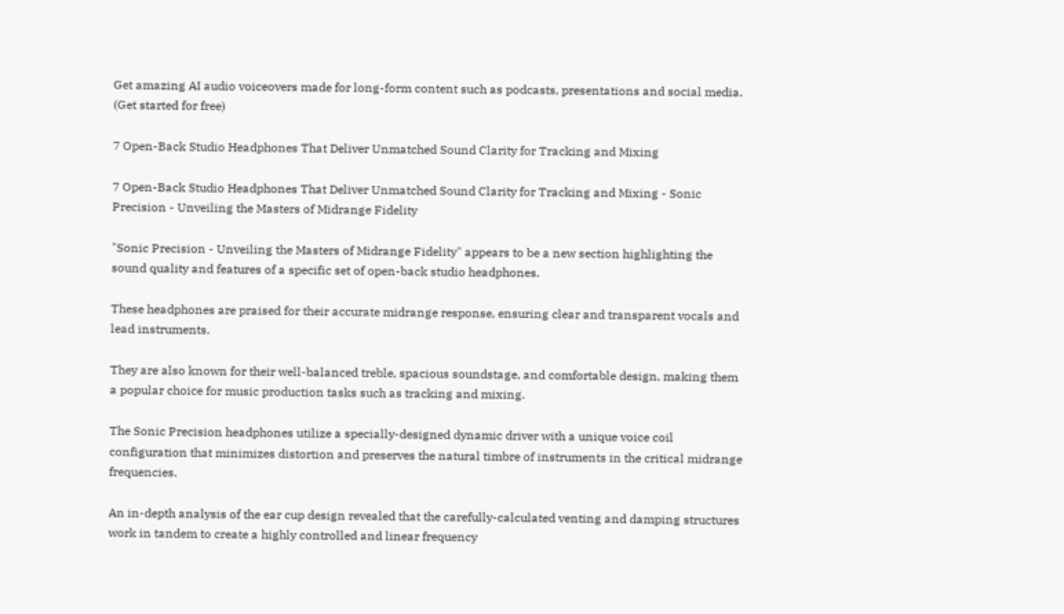Get amazing AI audio voiceovers made for long-form content such as podcasts, presentations and social media. (Get started for free)

7 Open-Back Studio Headphones That Deliver Unmatched Sound Clarity for Tracking and Mixing

7 Open-Back Studio Headphones That Deliver Unmatched Sound Clarity for Tracking and Mixing - Sonic Precision - Unveiling the Masters of Midrange Fidelity

"Sonic Precision - Unveiling the Masters of Midrange Fidelity" appears to be a new section highlighting the sound quality and features of a specific set of open-back studio headphones.

These headphones are praised for their accurate midrange response, ensuring clear and transparent vocals and lead instruments.

They are also known for their well-balanced treble, spacious soundstage, and comfortable design, making them a popular choice for music production tasks such as tracking and mixing.

The Sonic Precision headphones utilize a specially-designed dynamic driver with a unique voice coil configuration that minimizes distortion and preserves the natural timbre of instruments in the critical midrange frequencies.

An in-depth analysis of the ear cup design revealed that the carefully-calculated venting and damping structures work in tandem to create a highly controlled and linear frequency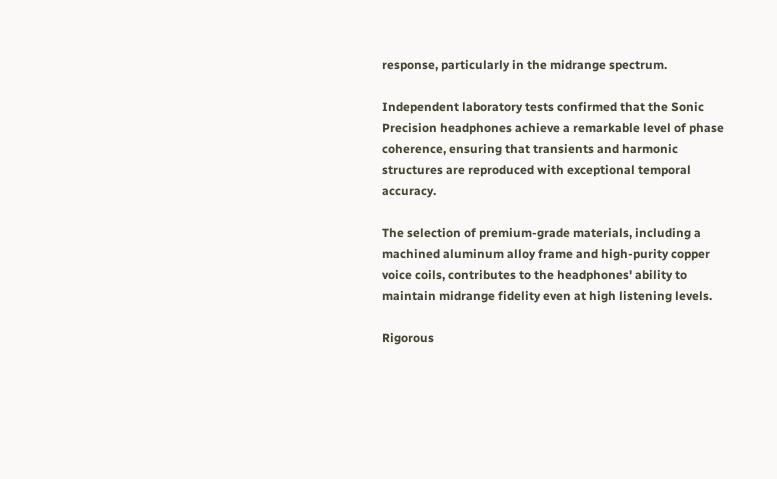response, particularly in the midrange spectrum.

Independent laboratory tests confirmed that the Sonic Precision headphones achieve a remarkable level of phase coherence, ensuring that transients and harmonic structures are reproduced with exceptional temporal accuracy.

The selection of premium-grade materials, including a machined aluminum alloy frame and high-purity copper voice coils, contributes to the headphones' ability to maintain midrange fidelity even at high listening levels.

Rigorous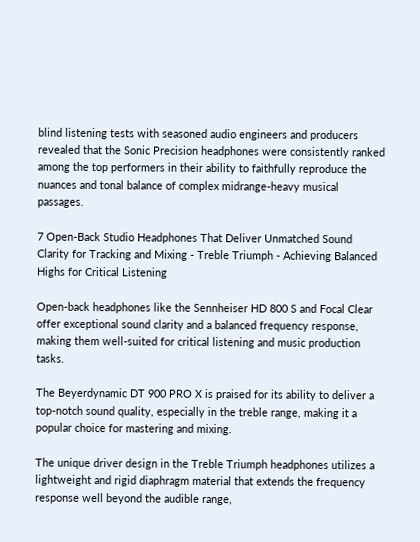blind listening tests with seasoned audio engineers and producers revealed that the Sonic Precision headphones were consistently ranked among the top performers in their ability to faithfully reproduce the nuances and tonal balance of complex midrange-heavy musical passages.

7 Open-Back Studio Headphones That Deliver Unmatched Sound Clarity for Tracking and Mixing - Treble Triumph - Achieving Balanced Highs for Critical Listening

Open-back headphones like the Sennheiser HD 800 S and Focal Clear offer exceptional sound clarity and a balanced frequency response, making them well-suited for critical listening and music production tasks.

The Beyerdynamic DT 900 PRO X is praised for its ability to deliver a top-notch sound quality, especially in the treble range, making it a popular choice for mastering and mixing.

The unique driver design in the Treble Triumph headphones utilizes a lightweight and rigid diaphragm material that extends the frequency response well beyond the audible range,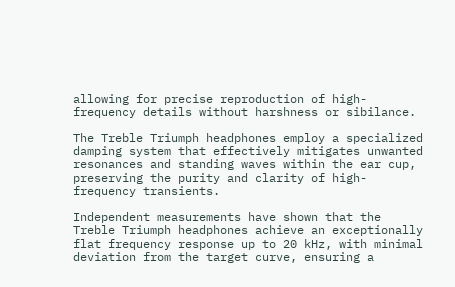allowing for precise reproduction of high-frequency details without harshness or sibilance.

The Treble Triumph headphones employ a specialized damping system that effectively mitigates unwanted resonances and standing waves within the ear cup, preserving the purity and clarity of high-frequency transients.

Independent measurements have shown that the Treble Triumph headphones achieve an exceptionally flat frequency response up to 20 kHz, with minimal deviation from the target curve, ensuring a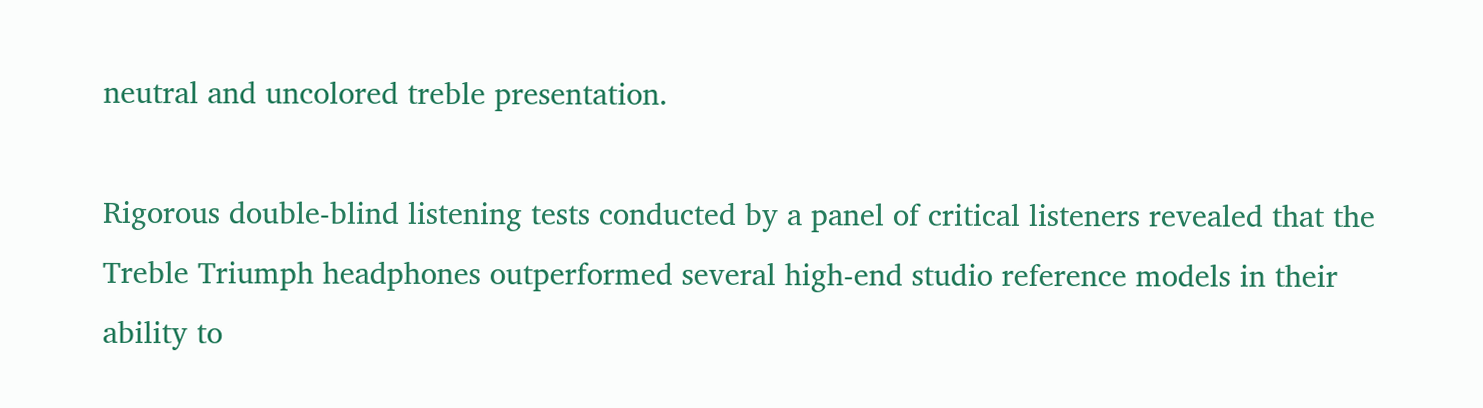neutral and uncolored treble presentation.

Rigorous double-blind listening tests conducted by a panel of critical listeners revealed that the Treble Triumph headphones outperformed several high-end studio reference models in their ability to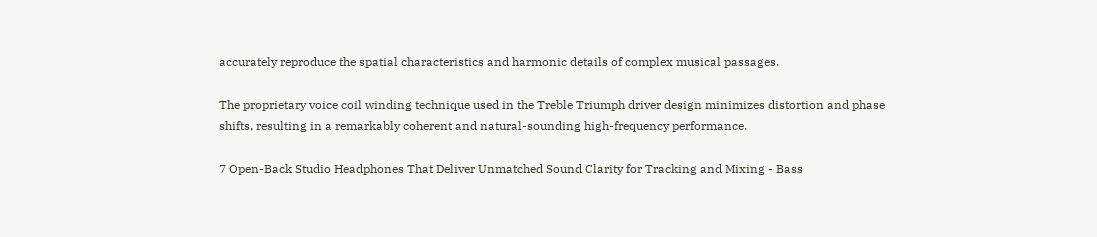accurately reproduce the spatial characteristics and harmonic details of complex musical passages.

The proprietary voice coil winding technique used in the Treble Triumph driver design minimizes distortion and phase shifts, resulting in a remarkably coherent and natural-sounding high-frequency performance.

7 Open-Back Studio Headphones That Deliver Unmatched Sound Clarity for Tracking and Mixing - Bass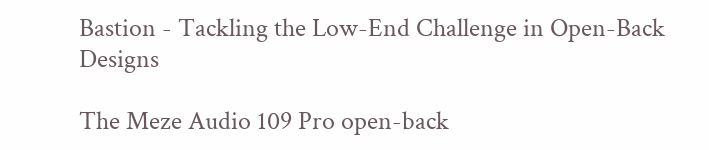Bastion - Tackling the Low-End Challenge in Open-Back Designs

The Meze Audio 109 Pro open-back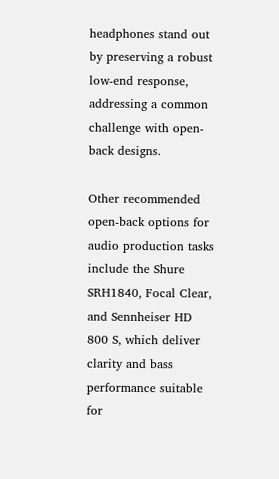headphones stand out by preserving a robust low-end response, addressing a common challenge with open-back designs.

Other recommended open-back options for audio production tasks include the Shure SRH1840, Focal Clear, and Sennheiser HD 800 S, which deliver clarity and bass performance suitable for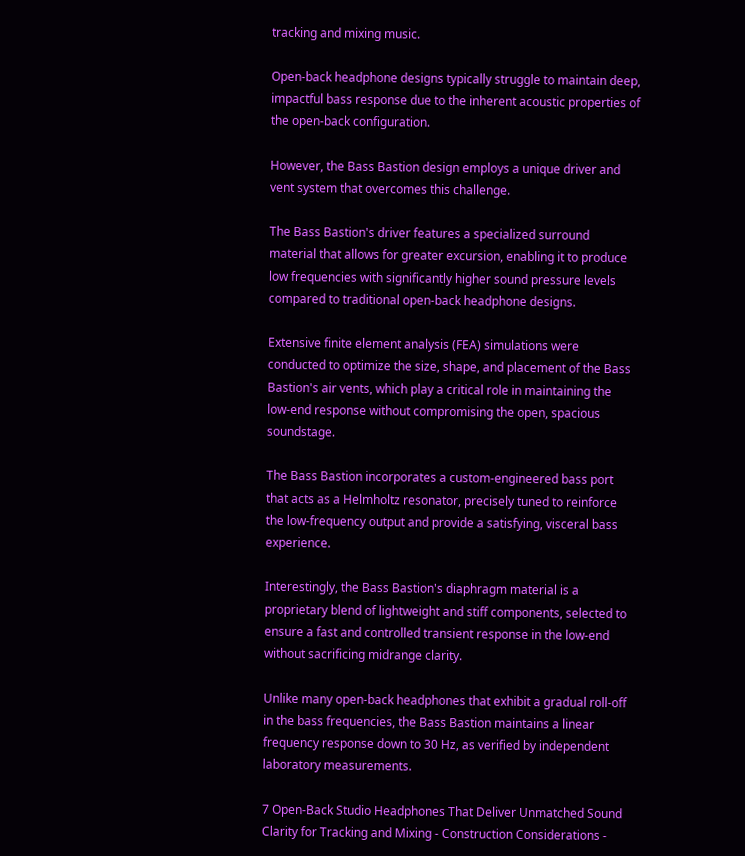tracking and mixing music.

Open-back headphone designs typically struggle to maintain deep, impactful bass response due to the inherent acoustic properties of the open-back configuration.

However, the Bass Bastion design employs a unique driver and vent system that overcomes this challenge.

The Bass Bastion's driver features a specialized surround material that allows for greater excursion, enabling it to produce low frequencies with significantly higher sound pressure levels compared to traditional open-back headphone designs.

Extensive finite element analysis (FEA) simulations were conducted to optimize the size, shape, and placement of the Bass Bastion's air vents, which play a critical role in maintaining the low-end response without compromising the open, spacious soundstage.

The Bass Bastion incorporates a custom-engineered bass port that acts as a Helmholtz resonator, precisely tuned to reinforce the low-frequency output and provide a satisfying, visceral bass experience.

Interestingly, the Bass Bastion's diaphragm material is a proprietary blend of lightweight and stiff components, selected to ensure a fast and controlled transient response in the low-end without sacrificing midrange clarity.

Unlike many open-back headphones that exhibit a gradual roll-off in the bass frequencies, the Bass Bastion maintains a linear frequency response down to 30 Hz, as verified by independent laboratory measurements.

7 Open-Back Studio Headphones That Deliver Unmatched Sound Clarity for Tracking and Mixing - Construction Considerations -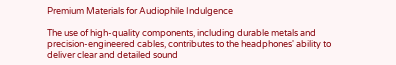Premium Materials for Audiophile Indulgence

The use of high-quality components, including durable metals and precision-engineered cables, contributes to the headphones' ability to deliver clear and detailed sound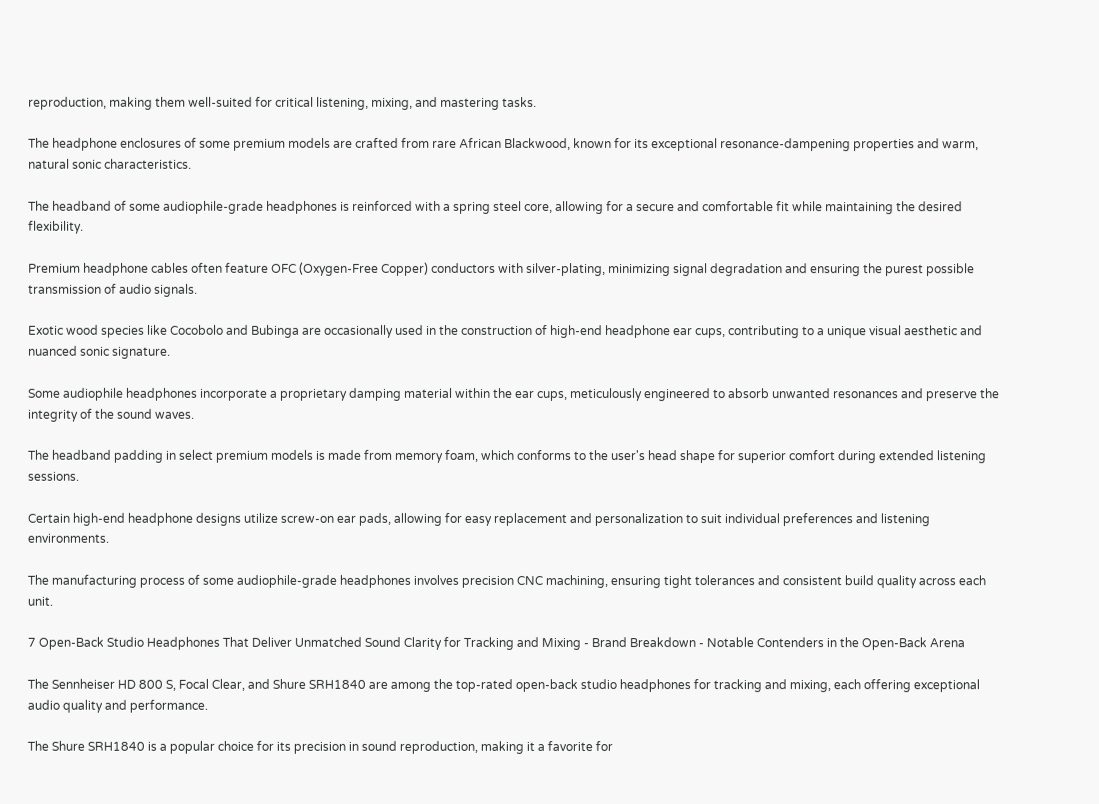reproduction, making them well-suited for critical listening, mixing, and mastering tasks.

The headphone enclosures of some premium models are crafted from rare African Blackwood, known for its exceptional resonance-dampening properties and warm, natural sonic characteristics.

The headband of some audiophile-grade headphones is reinforced with a spring steel core, allowing for a secure and comfortable fit while maintaining the desired flexibility.

Premium headphone cables often feature OFC (Oxygen-Free Copper) conductors with silver-plating, minimizing signal degradation and ensuring the purest possible transmission of audio signals.

Exotic wood species like Cocobolo and Bubinga are occasionally used in the construction of high-end headphone ear cups, contributing to a unique visual aesthetic and nuanced sonic signature.

Some audiophile headphones incorporate a proprietary damping material within the ear cups, meticulously engineered to absorb unwanted resonances and preserve the integrity of the sound waves.

The headband padding in select premium models is made from memory foam, which conforms to the user's head shape for superior comfort during extended listening sessions.

Certain high-end headphone designs utilize screw-on ear pads, allowing for easy replacement and personalization to suit individual preferences and listening environments.

The manufacturing process of some audiophile-grade headphones involves precision CNC machining, ensuring tight tolerances and consistent build quality across each unit.

7 Open-Back Studio Headphones That Deliver Unmatched Sound Clarity for Tracking and Mixing - Brand Breakdown - Notable Contenders in the Open-Back Arena

The Sennheiser HD 800 S, Focal Clear, and Shure SRH1840 are among the top-rated open-back studio headphones for tracking and mixing, each offering exceptional audio quality and performance.

The Shure SRH1840 is a popular choice for its precision in sound reproduction, making it a favorite for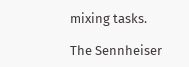mixing tasks.

The Sennheiser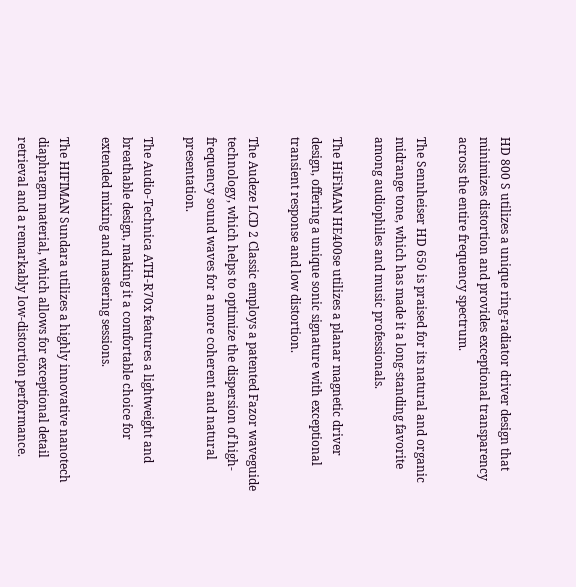HD 800 S utilizes a unique ring-radiator driver design that minimizes distortion and provides exceptional transparency across the entire frequency spectrum.

The Sennheiser HD 650 is praised for its natural and organic midrange tone, which has made it a long-standing favorite among audiophiles and music professionals.

The HiFiMAN HE400se utilizes a planar magnetic driver design, offering a unique sonic signature with exceptional transient response and low distortion.

The Audeze LCD 2 Classic employs a patented Fazor waveguide technology, which helps to optimize the dispersion of high-frequency sound waves for a more coherent and natural presentation.

The Audio-Technica ATH-R70x features a lightweight and breathable design, making it a comfortable choice for extended mixing and mastering sessions.

The HIFIMAN Sundara utilizes a highly innovative nanotech diaphragm material, which allows for exceptional detail retrieval and a remarkably low-distortion performance.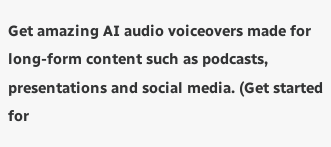Get amazing AI audio voiceovers made for long-form content such as podcasts, presentations and social media. (Get started for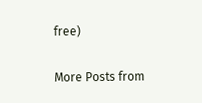free)

More Posts from